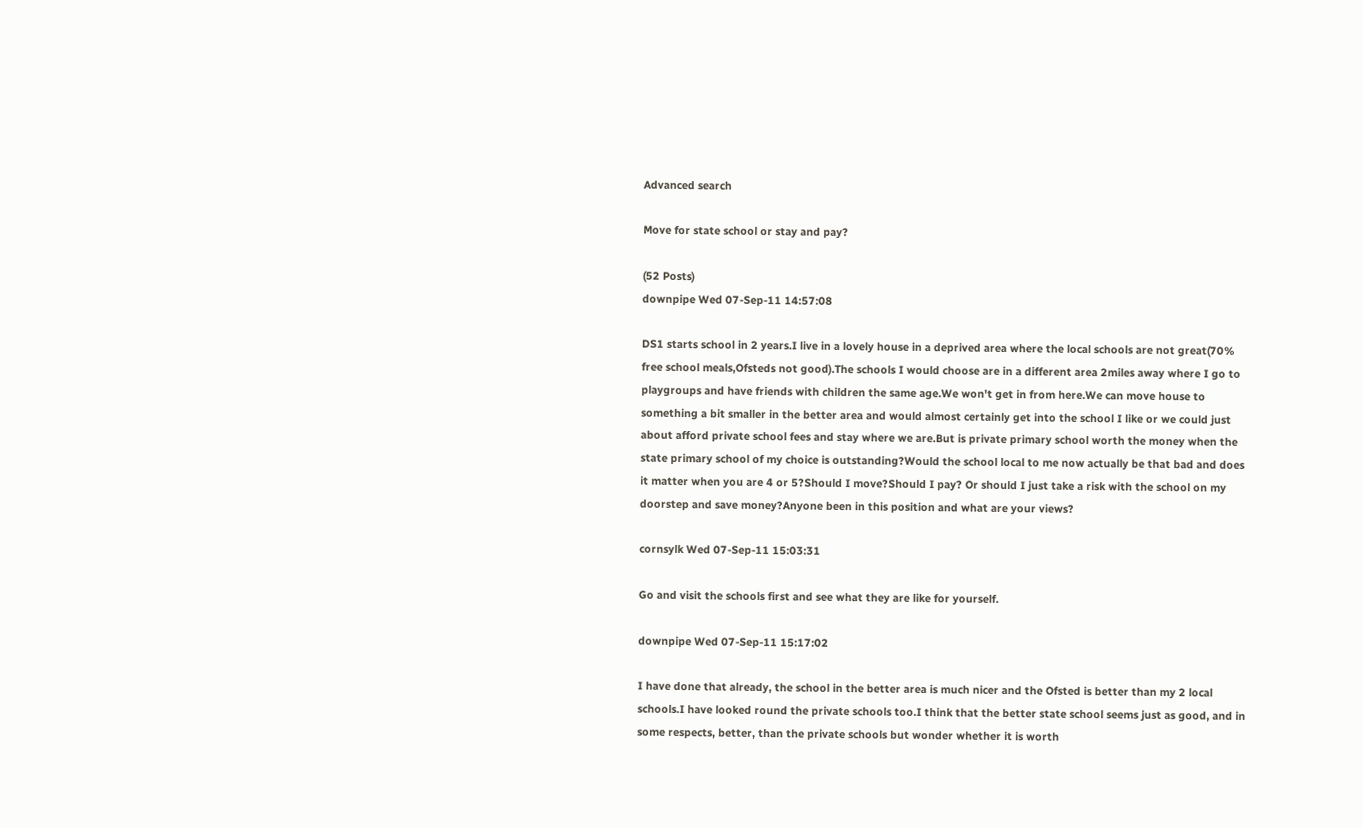Advanced search

Move for state school or stay and pay?

(52 Posts)
downpipe Wed 07-Sep-11 14:57:08

DS1 starts school in 2 years.I live in a lovely house in a deprived area where the local schools are not great(70% free school meals,Ofsteds not good).The schools I would choose are in a different area 2miles away where I go to playgroups and have friends with children the same age.We won't get in from here.We can move house to something a bit smaller in the better area and would almost certainly get into the school I like or we could just about afford private school fees and stay where we are.But is private primary school worth the money when the state primary school of my choice is outstanding?Would the school local to me now actually be that bad and does it matter when you are 4 or 5?Should I move?Should I pay? Or should I just take a risk with the school on my doorstep and save money?Anyone been in this position and what are your views?

cornsylk Wed 07-Sep-11 15:03:31

Go and visit the schools first and see what they are like for yourself.

downpipe Wed 07-Sep-11 15:17:02

I have done that already, the school in the better area is much nicer and the Ofsted is better than my 2 local schools.I have looked round the private schools too.I think that the better state school seems just as good, and in some respects, better, than the private schools but wonder whether it is worth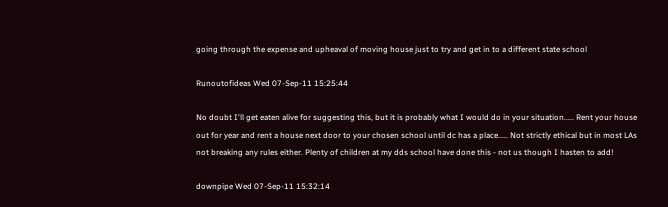going through the expense and upheaval of moving house just to try and get in to a different state school

Runoutofideas Wed 07-Sep-11 15:25:44

No doubt I'll get eaten alive for suggesting this, but it is probably what I would do in your situation..... Rent your house out for year and rent a house next door to your chosen school until dc has a place..... Not strictly ethical but in most LAs not breaking any rules either. Plenty of children at my dds school have done this - not us though I hasten to add!

downpipe Wed 07-Sep-11 15:32:14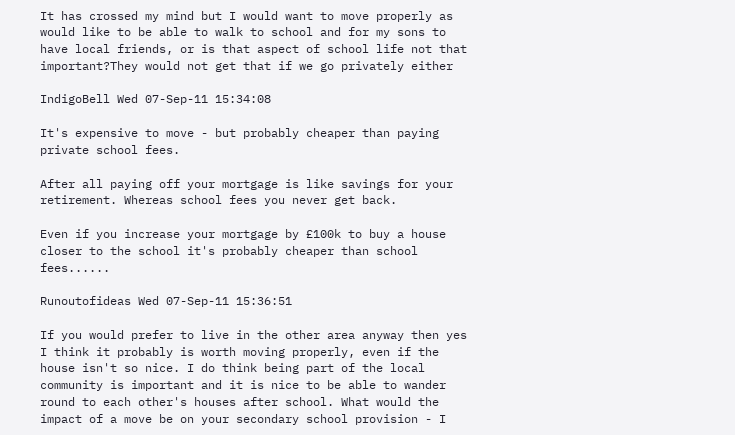It has crossed my mind but I would want to move properly as would like to be able to walk to school and for my sons to have local friends, or is that aspect of school life not that important?They would not get that if we go privately either

IndigoBell Wed 07-Sep-11 15:34:08

It's expensive to move - but probably cheaper than paying private school fees.

After all paying off your mortgage is like savings for your retirement. Whereas school fees you never get back.

Even if you increase your mortgage by £100k to buy a house closer to the school it's probably cheaper than school fees......

Runoutofideas Wed 07-Sep-11 15:36:51

If you would prefer to live in the other area anyway then yes I think it probably is worth moving properly, even if the house isn't so nice. I do think being part of the local community is important and it is nice to be able to wander round to each other's houses after school. What would the impact of a move be on your secondary school provision - I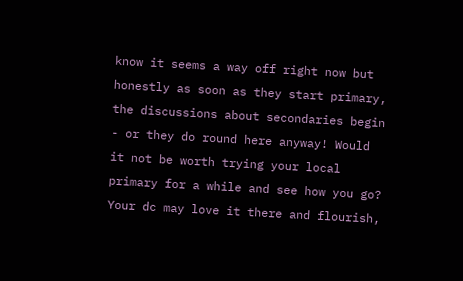know it seems a way off right now but honestly as soon as they start primary, the discussions about secondaries begin - or they do round here anyway! Would it not be worth trying your local primary for a while and see how you go? Your dc may love it there and flourish,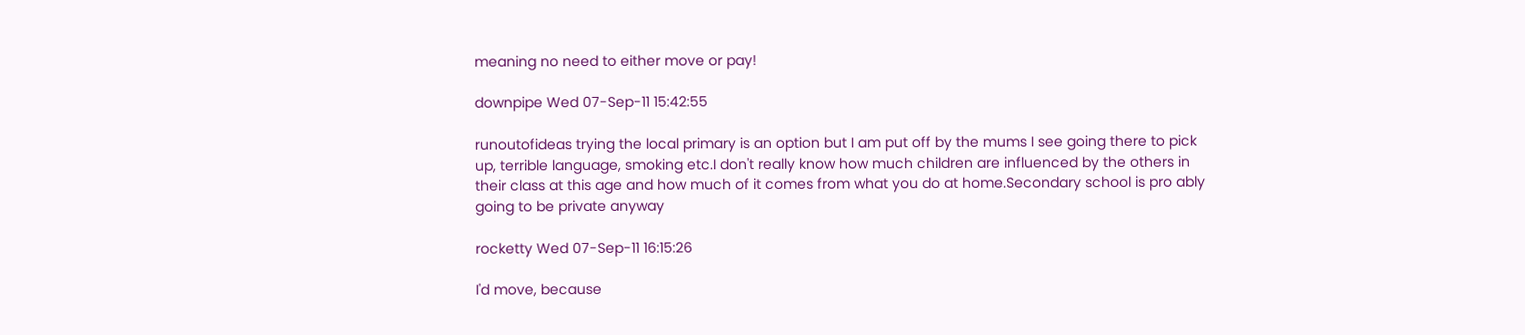meaning no need to either move or pay!

downpipe Wed 07-Sep-11 15:42:55

runoutofideas trying the local primary is an option but I am put off by the mums I see going there to pick up, terrible language, smoking etc.I don't really know how much children are influenced by the others in their class at this age and how much of it comes from what you do at home.Secondary school is pro ably going to be private anyway

rocketty Wed 07-Sep-11 16:15:26

I'd move, because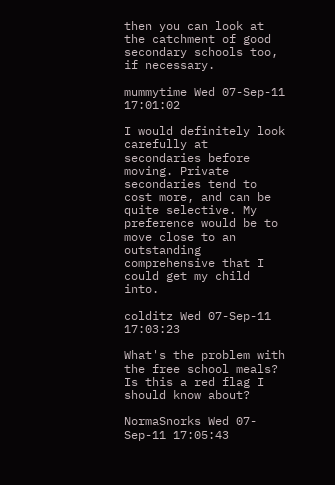then you can look at the catchment of good secondary schools too, if necessary.

mummytime Wed 07-Sep-11 17:01:02

I would definitely look carefully at secondaries before moving. Private secondaries tend to cost more, and can be quite selective. My preference would be to move close to an outstanding comprehensive that I could get my child into.

colditz Wed 07-Sep-11 17:03:23

What's the problem with the free school meals? Is this a red flag I should know about?

NormaSnorks Wed 07-Sep-11 17:05:43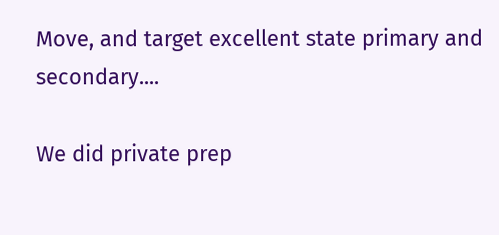Move, and target excellent state primary and secondary....

We did private prep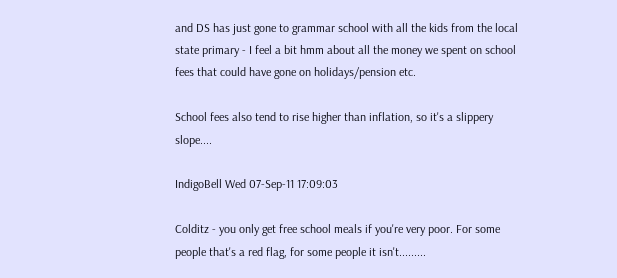and DS has just gone to grammar school with all the kids from the local state primary - I feel a bit hmm about all the money we spent on school fees that could have gone on holidays/pension etc.

School fees also tend to rise higher than inflation, so it's a slippery slope....

IndigoBell Wed 07-Sep-11 17:09:03

Colditz - you only get free school meals if you're very poor. For some people that's a red flag, for some people it isn't.........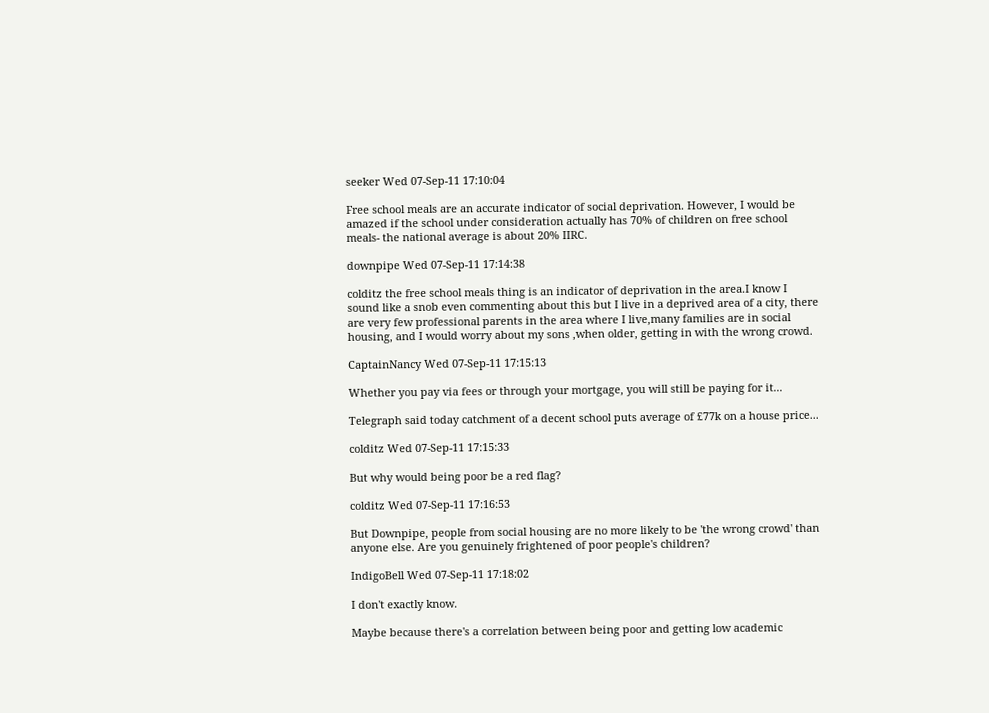seeker Wed 07-Sep-11 17:10:04

Free school meals are an accurate indicator of social deprivation. However, I would be amazed if the school under consideration actually has 70% of children on free school meals- the national average is about 20% IIRC.

downpipe Wed 07-Sep-11 17:14:38

colditz the free school meals thing is an indicator of deprivation in the area.I know I sound like a snob even commenting about this but I live in a deprived area of a city, there are very few professional parents in the area where I live,many families are in social housing, and I would worry about my sons ,when older, getting in with the wrong crowd.

CaptainNancy Wed 07-Sep-11 17:15:13

Whether you pay via fees or through your mortgage, you will still be paying for it...

Telegraph said today catchment of a decent school puts average of £77k on a house price...

colditz Wed 07-Sep-11 17:15:33

But why would being poor be a red flag?

colditz Wed 07-Sep-11 17:16:53

But Downpipe, people from social housing are no more likely to be 'the wrong crowd' than anyone else. Are you genuinely frightened of poor people's children?

IndigoBell Wed 07-Sep-11 17:18:02

I don't exactly know.

Maybe because there's a correlation between being poor and getting low academic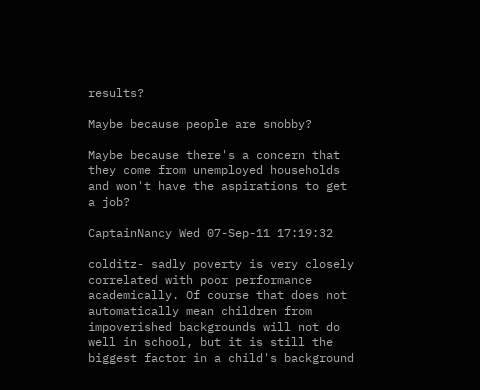results?

Maybe because people are snobby?

Maybe because there's a concern that they come from unemployed households and won't have the aspirations to get a job?

CaptainNancy Wed 07-Sep-11 17:19:32

colditz- sadly poverty is very closely correlated with poor performance academically. Of course that does not automatically mean children from impoverished backgrounds will not do well in school, but it is still the biggest factor in a child's background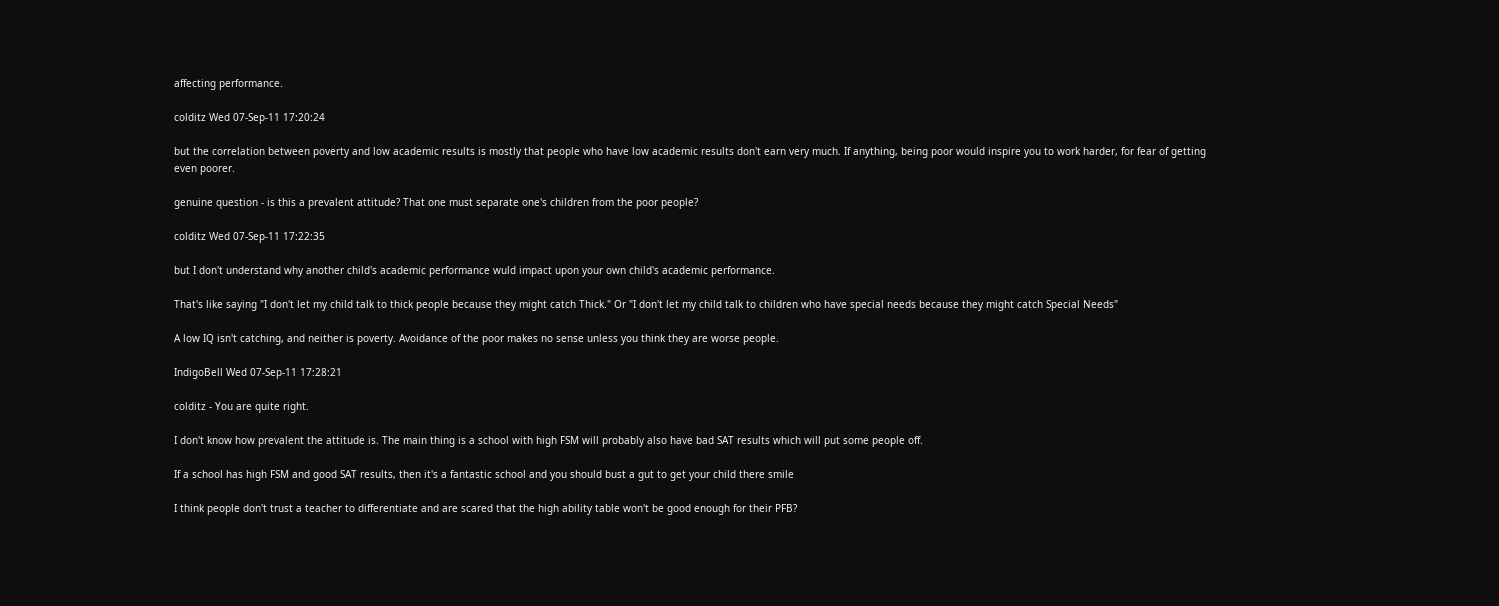affecting performance.

colditz Wed 07-Sep-11 17:20:24

but the correlation between poverty and low academic results is mostly that people who have low academic results don't earn very much. If anything, being poor would inspire you to work harder, for fear of getting even poorer.

genuine question - is this a prevalent attitude? That one must separate one's children from the poor people?

colditz Wed 07-Sep-11 17:22:35

but I don't understand why another child's academic performance wuld impact upon your own child's academic performance.

That's like saying "I don't let my child talk to thick people because they might catch Thick." Or "I don't let my child talk to children who have special needs because they might catch Special Needs"

A low IQ isn't catching, and neither is poverty. Avoidance of the poor makes no sense unless you think they are worse people.

IndigoBell Wed 07-Sep-11 17:28:21

colditz - You are quite right.

I don't know how prevalent the attitude is. The main thing is a school with high FSM will probably also have bad SAT results which will put some people off.

If a school has high FSM and good SAT results, then it's a fantastic school and you should bust a gut to get your child there smile

I think people don't trust a teacher to differentiate and are scared that the high ability table won't be good enough for their PFB?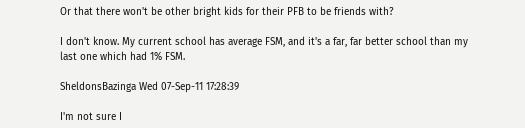Or that there won't be other bright kids for their PFB to be friends with?

I don't know. My current school has average FSM, and it's a far, far better school than my last one which had 1% FSM.

SheldonsBazinga Wed 07-Sep-11 17:28:39

I'm not sure I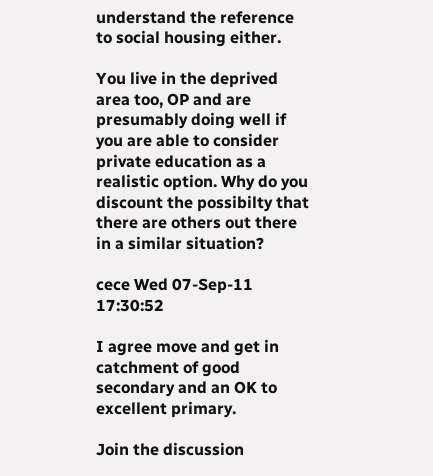understand the reference to social housing either.

You live in the deprived area too, OP and are presumably doing well if you are able to consider private education as a realistic option. Why do you discount the possibilty that there are others out there in a similar situation?

cece Wed 07-Sep-11 17:30:52

I agree move and get in catchment of good secondary and an OK to excellent primary.

Join the discussion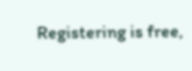Registering is free,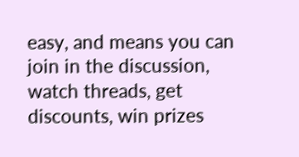easy, and means you can join in the discussion, watch threads, get discounts, win prizes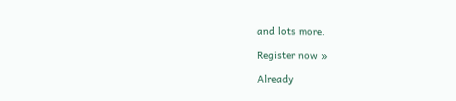and lots more.

Register now »

Already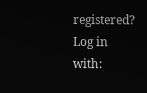registered? Log in with: